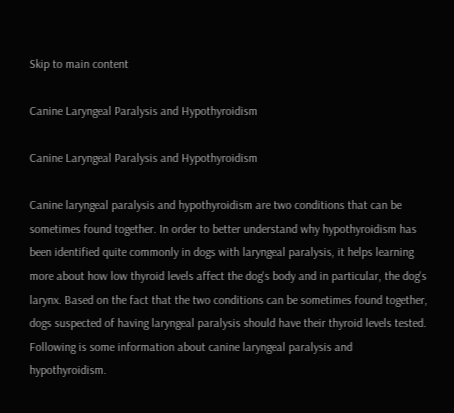Skip to main content

Canine Laryngeal Paralysis and Hypothyroidism

Canine Laryngeal Paralysis and Hypothyroidism

Canine laryngeal paralysis and hypothyroidism are two conditions that can be sometimes found together. In order to better understand why hypothyroidism has been identified quite commonly in dogs with laryngeal paralysis, it helps learning more about how low thyroid levels affect the dog's body and in particular, the dog's larynx. Based on the fact that the two conditions can be sometimes found together, dogs suspected of having laryngeal paralysis should have their thyroid levels tested. Following is some information about canine laryngeal paralysis and hypothyroidism.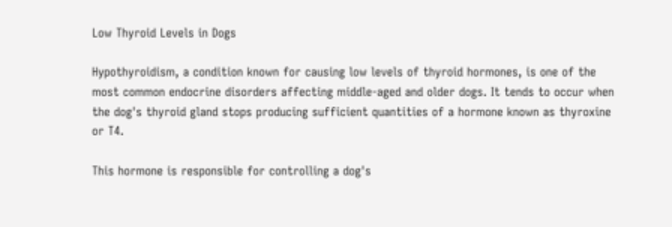Low Thyroid Levels in Dogs

Hypothyroidism, a condition known for causing low levels of thyroid hormones, is one of the most common endocrine disorders affecting middle-aged and older dogs. It tends to occur when the dog's thyroid gland stops producing sufficient quantities of a hormone known as thyroxine or T4.

This hormone is responsible for controlling a dog's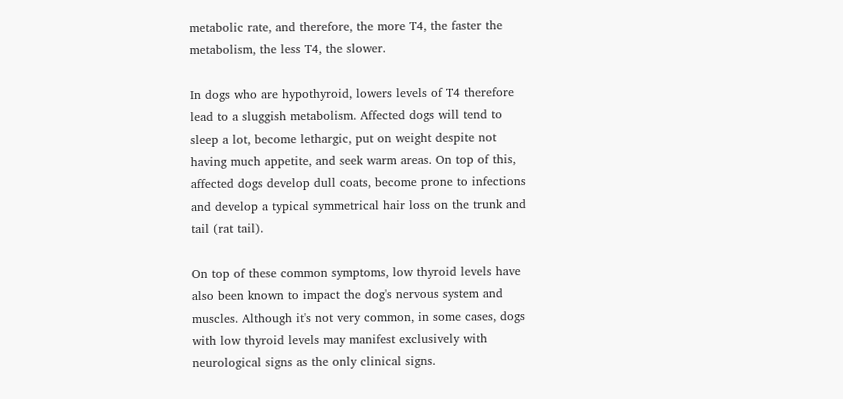metabolic rate, and therefore, the more T4, the faster the metabolism, the less T4, the slower.

In dogs who are hypothyroid, lowers levels of T4 therefore lead to a sluggish metabolism. Affected dogs will tend to sleep a lot, become lethargic, put on weight despite not having much appetite, and seek warm areas. On top of this, affected dogs develop dull coats, become prone to infections and develop a typical symmetrical hair loss on the trunk and tail (rat tail).

On top of these common symptoms, low thyroid levels have also been known to impact the dog's nervous system and muscles. Although it's not very common, in some cases, dogs with low thyroid levels may manifest exclusively with neurological signs as the only clinical signs.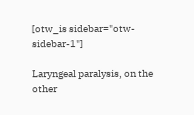[otw_is sidebar="otw-sidebar-1"]

Laryngeal paralysis, on the other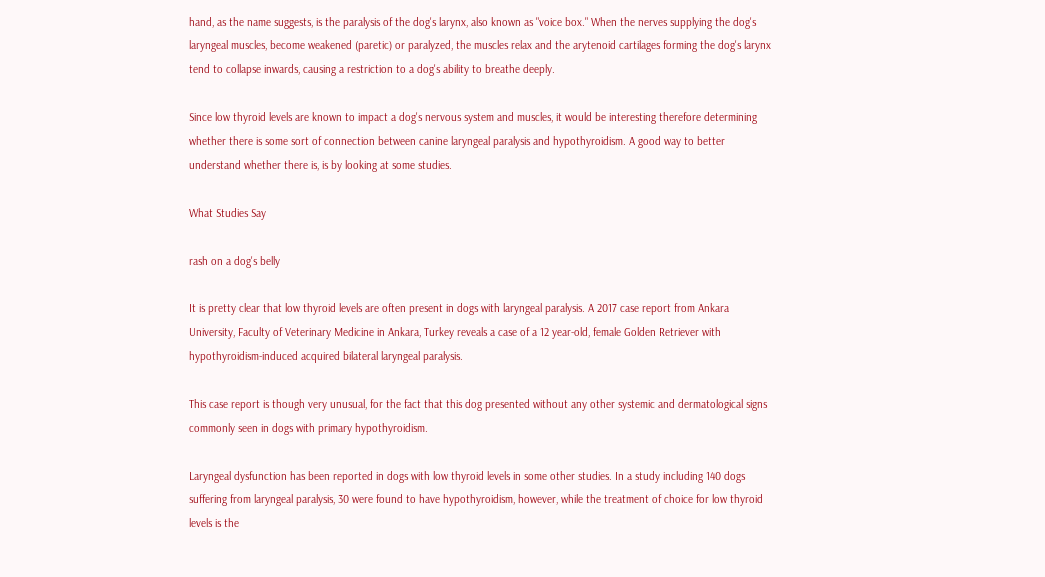hand, as the name suggests, is the paralysis of the dog's larynx, also known as "voice box." When the nerves supplying the dog's laryngeal muscles, become weakened (paretic) or paralyzed, the muscles relax and the arytenoid cartilages forming the dog's larynx tend to collapse inwards, causing a restriction to a dog's ability to breathe deeply.

Since low thyroid levels are known to impact a dog's nervous system and muscles, it would be interesting therefore determining whether there is some sort of connection between canine laryngeal paralysis and hypothyroidism. A good way to better understand whether there is, is by looking at some studies.

What Studies Say

rash on a dog's belly

It is pretty clear that low thyroid levels are often present in dogs with laryngeal paralysis. A 2017 case report from Ankara University, Faculty of Veterinary Medicine in Ankara, Turkey reveals a case of a 12 year-old, female Golden Retriever with hypothyroidism-induced acquired bilateral laryngeal paralysis.

This case report is though very unusual, for the fact that this dog presented without any other systemic and dermatological signs commonly seen in dogs with primary hypothyroidism.

Laryngeal dysfunction has been reported in dogs with low thyroid levels in some other studies. In a study including 140 dogs suffering from laryngeal paralysis, 30 were found to have hypothyroidism, however, while the treatment of choice for low thyroid levels is the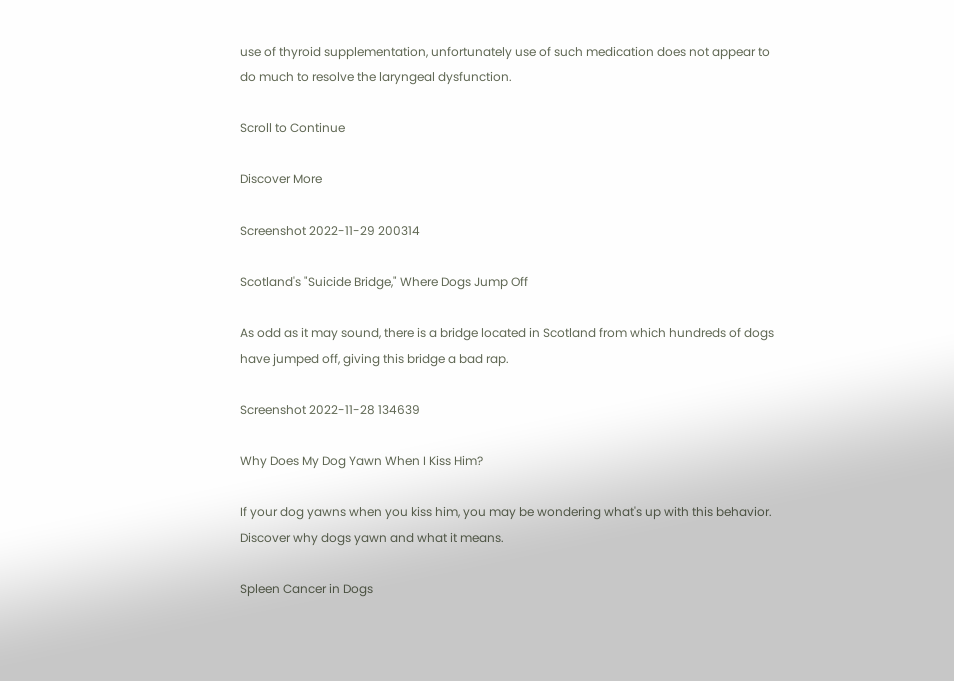use of thyroid supplementation, unfortunately use of such medication does not appear to do much to resolve the laryngeal dysfunction.

Scroll to Continue

Discover More

Screenshot 2022-11-29 200314

Scotland's "Suicide Bridge," Where Dogs Jump Off

As odd as it may sound, there is a bridge located in Scotland from which hundreds of dogs have jumped off, giving this bridge a bad rap.

Screenshot 2022-11-28 134639

Why Does My Dog Yawn When I Kiss Him?

If your dog yawns when you kiss him, you may be wondering what's up with this behavior. Discover why dogs yawn and what it means.

Spleen Cancer in Dogs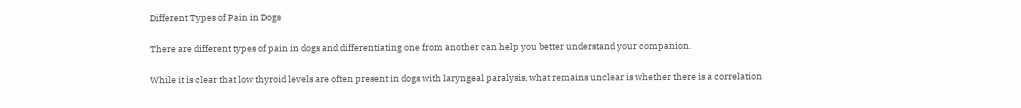Different Types of Pain in Dogs

There are different types of pain in dogs and differentiating one from another can help you better understand your companion.

While it is clear that low thyroid levels are often present in dogs with laryngeal paralysis, what remains unclear is whether there is a correlation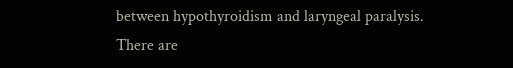between hypothyroidism and laryngeal paralysis. There are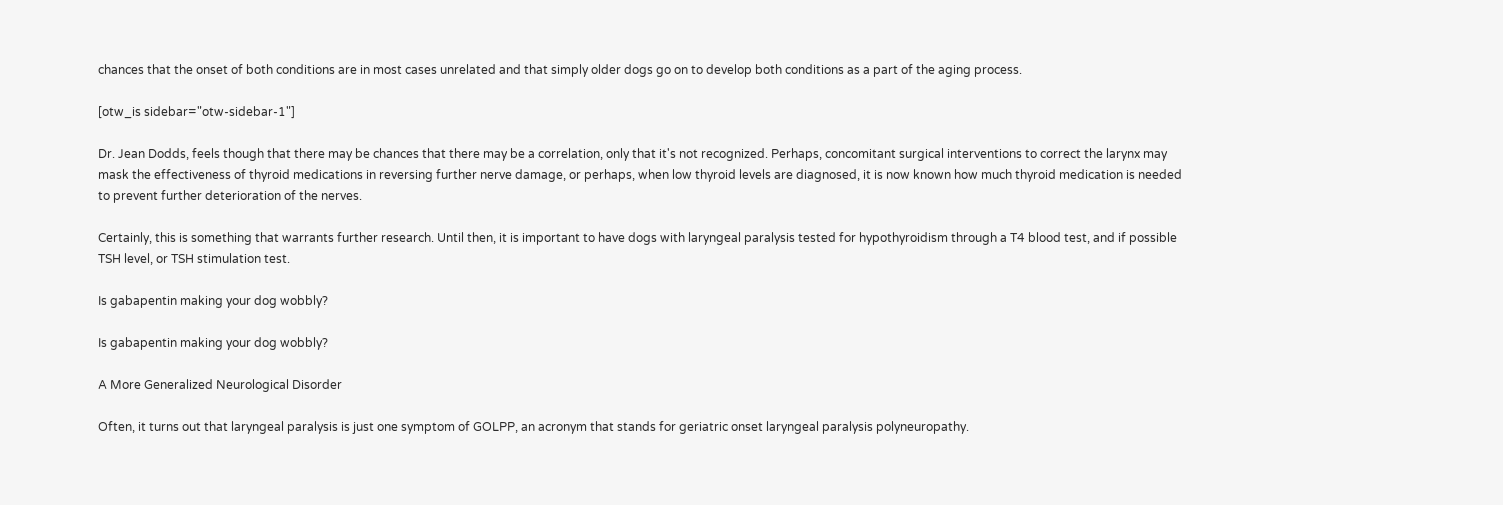chances that the onset of both conditions are in most cases unrelated and that simply older dogs go on to develop both conditions as a part of the aging process.

[otw_is sidebar="otw-sidebar-1"]

Dr. Jean Dodds, feels though that there may be chances that there may be a correlation, only that it's not recognized. Perhaps, concomitant surgical interventions to correct the larynx may mask the effectiveness of thyroid medications in reversing further nerve damage, or perhaps, when low thyroid levels are diagnosed, it is now known how much thyroid medication is needed to prevent further deterioration of the nerves.

Certainly, this is something that warrants further research. Until then, it is important to have dogs with laryngeal paralysis tested for hypothyroidism through a T4 blood test, and if possible TSH level, or TSH stimulation test.

Is gabapentin making your dog wobbly?

Is gabapentin making your dog wobbly?

A More Generalized Neurological Disorder

Often, it turns out that laryngeal paralysis is just one symptom of GOLPP, an acronym that stands for geriatric onset laryngeal paralysis polyneuropathy.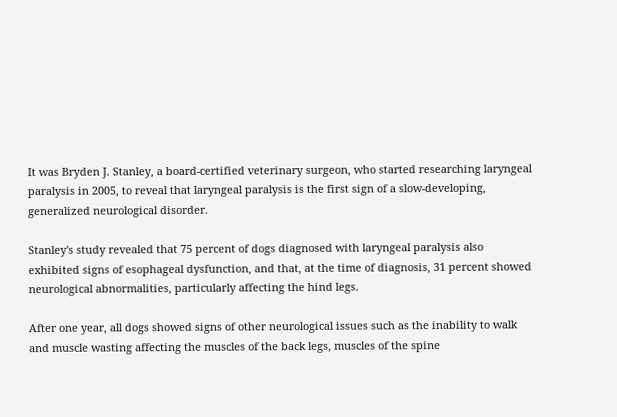It was Bryden J. Stanley, a board-certified veterinary surgeon, who started researching laryngeal paralysis in 2005, to reveal that laryngeal paralysis is the first sign of a slow-developing, generalized neurological disorder.

Stanley's study revealed that 75 percent of dogs diagnosed with laryngeal paralysis also exhibited signs of esophageal dysfunction, and that, at the time of diagnosis, 31 percent showed neurological abnormalities, particularly affecting the hind legs.

After one year, all dogs showed signs of other neurological issues such as the inability to walk and muscle wasting affecting the muscles of the back legs, muscles of the spine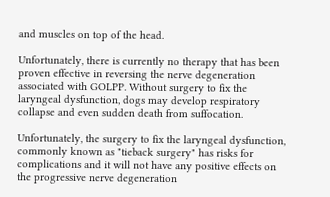and muscles on top of the head.

Unfortunately, there is currently no therapy that has been proven effective in reversing the nerve degeneration associated with GOLPP. Without surgery to fix the laryngeal dysfunction, dogs may develop respiratory collapse and even sudden death from suffocation.

Unfortunately, the surgery to fix the laryngeal dysfunction, commonly known as "tieback surgery" has risks for complications and it will not have any positive effects on the progressive nerve degeneration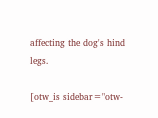affecting the dog's hind legs.

[otw_is sidebar="otw-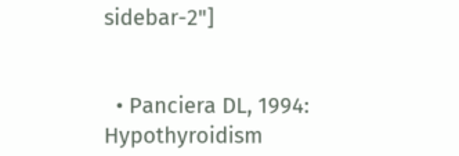sidebar-2"]


  • Panciera DL, 1994: Hypothyroidism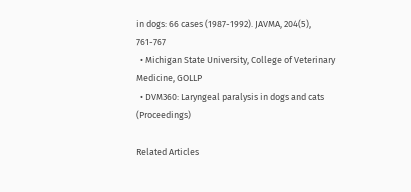in dogs: 66 cases (1987-1992). JAVMA, 204(5), 761-767
  • Michigan State University, College of Veterinary Medicine, GOLLP
  • DVM360: Laryngeal paralysis in dogs and cats (Proceedings)

Related Articles